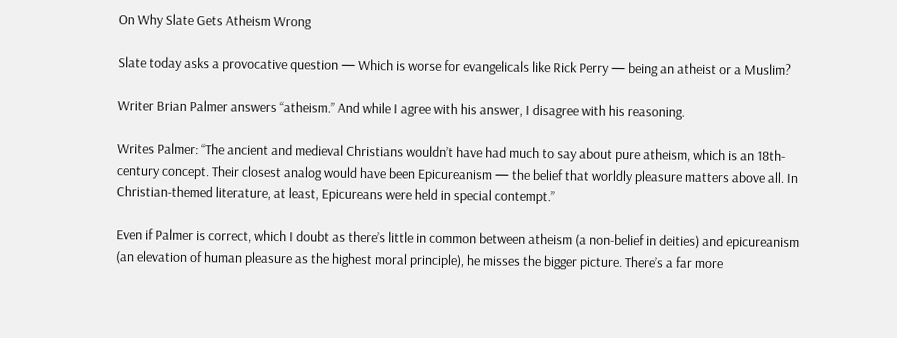On Why Slate Gets Atheism Wrong

Slate today asks a provocative question — Which is worse for evangelicals like Rick Perry — being an atheist or a Muslim?

Writer Brian Palmer answers “atheism.” And while I agree with his answer, I disagree with his reasoning.

Writes Palmer: “The ancient and medieval Christians wouldn’t have had much to say about pure atheism, which is an 18th-century concept. Their closest analog would have been Epicureanism — the belief that worldly pleasure matters above all. In Christian-themed literature, at least, Epicureans were held in special contempt.”

Even if Palmer is correct, which I doubt as there’s little in common between atheism (a non-belief in deities) and epicureanism (an elevation of human pleasure as the highest moral principle), he misses the bigger picture. There’s a far more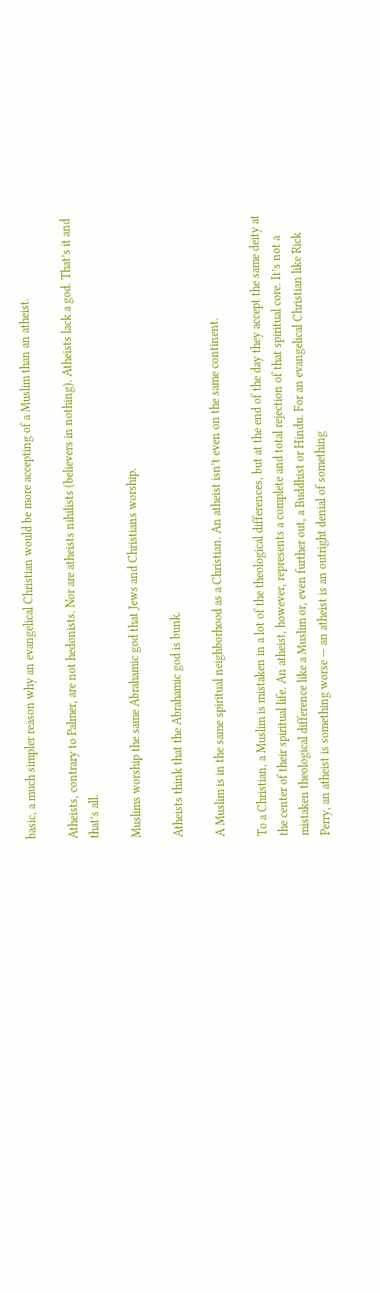basic, a much simpler reason why an evangelical Christian would be more accepting of a Muslim than an atheist.

Atheists, contrary to Palmer, are not hedonists. Nor are atheists nihilists (believers in nothing). Atheists lack a god. That’s it and that’s all.

Muslims worship the same Abrahamic god that Jews and Christians worship.

Atheists think that the Abrahamic god is bunk.

A Muslim is in the same spiritual neighborhood as a Christian. An atheist isn’t even on the same continent.

To a Christian, a Muslim is mistaken in a lot of the theological differences, but at the end of the day they accept the same deity at the center of their spiritual life. An atheist, however, represents a complete and total rejection of that spiritual core. It’s not a mistaken theological difference like a Muslim or, even further out, a Buddhist or Hindu. For an evangelical Christian like Rick Perry, an atheist is something worse — an atheist is an outright denial of something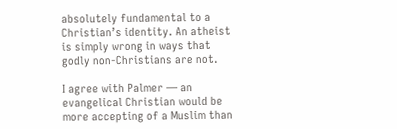absolutely fundamental to a Christian’s identity. An atheist is simply wrong in ways that godly non-Christians are not.

I agree with Palmer — an evangelical Christian would be more accepting of a Muslim than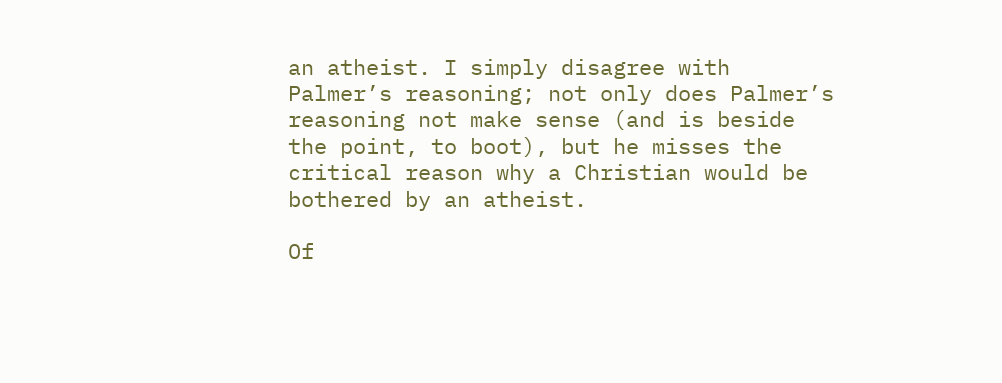an atheist. I simply disagree with Palmer’s reasoning; not only does Palmer’s reasoning not make sense (and is beside the point, to boot), but he misses the critical reason why a Christian would be bothered by an atheist.

Of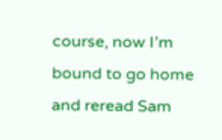course, now I’m bound to go home and reread Sam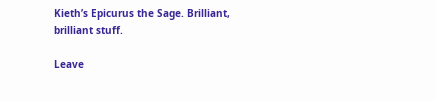Kieth’s Epicurus the Sage. Brilliant, brilliant stuff.

Leave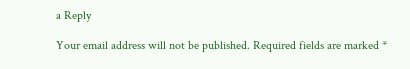a Reply

Your email address will not be published. Required fields are marked *